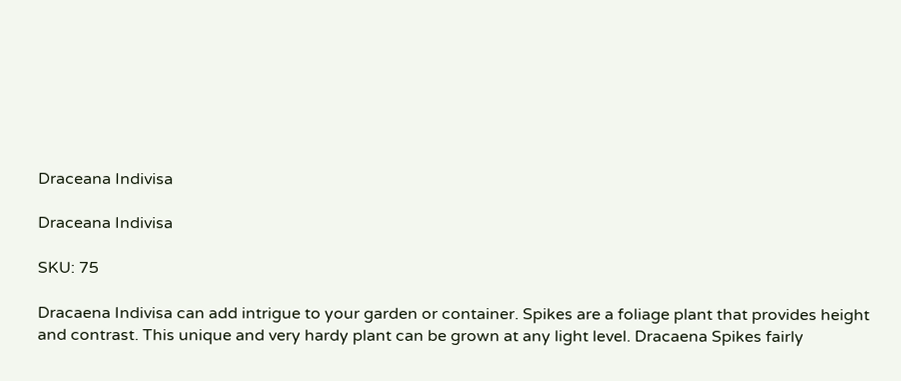Draceana Indivisa

Draceana Indivisa

SKU: 75

Dracaena Indivisa can add intrigue to your garden or container. Spikes are a foliage plant that provides height and contrast. This unique and very hardy plant can be grown at any light level. Dracaena Spikes fairly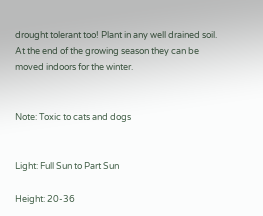drought tolerant too! Plant in any well drained soil. At the end of the growing season they can be moved indoors for the winter.


Note: Toxic to cats and dogs


Light: Full Sun to Part Sun

Height: 20-36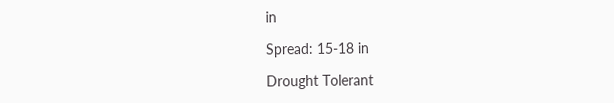in

Spread: 15-18 in

Drought Tolerant